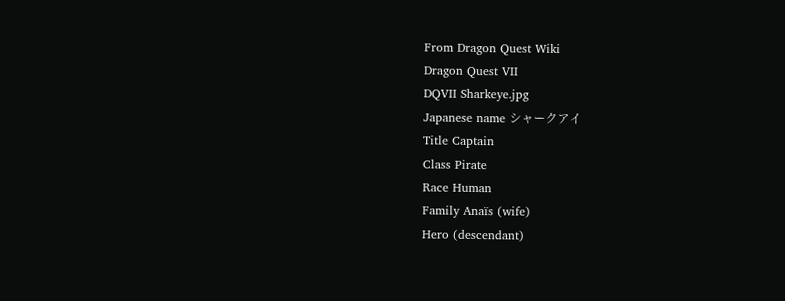From Dragon Quest Wiki
Dragon Quest VII
DQVII Sharkeye.jpg
Japanese name シャークアイ
Title Captain
Class Pirate
Race Human
Family Anaïs (wife)
Hero (descendant)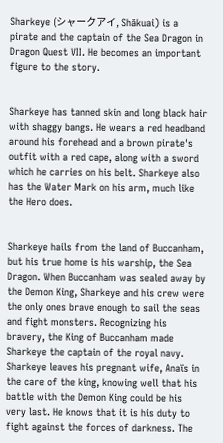Sharkeye (シャークアイ, Shākuai) is a pirate and the captain of the Sea Dragon in Dragon Quest VII. He becomes an important figure to the story.


Sharkeye has tanned skin and long black hair with shaggy bangs. He wears a red headband around his forehead and a brown pirate's outfit with a red cape, along with a sword which he carries on his belt. Sharkeye also has the Water Mark on his arm, much like the Hero does.


Sharkeye hails from the land of Buccanham, but his true home is his warship, the Sea Dragon. When Buccanham was sealed away by the Demon King, Sharkeye and his crew were the only ones brave enough to sail the seas and fight monsters. Recognizing his bravery, the King of Buccanham made Sharkeye the captain of the royal navy. Sharkeye leaves his pregnant wife, Anaïs in the care of the king, knowing well that his battle with the Demon King could be his very last. He knows that it is his duty to fight against the forces of darkness. The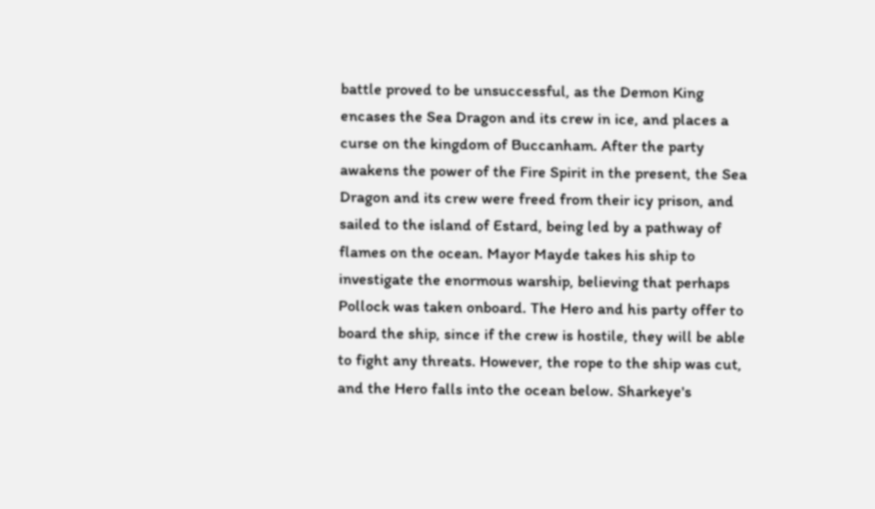battle proved to be unsuccessful, as the Demon King encases the Sea Dragon and its crew in ice, and places a curse on the kingdom of Buccanham. After the party awakens the power of the Fire Spirit in the present, the Sea Dragon and its crew were freed from their icy prison, and sailed to the island of Estard, being led by a pathway of flames on the ocean. Mayor Mayde takes his ship to investigate the enormous warship, believing that perhaps Pollock was taken onboard. The Hero and his party offer to board the ship, since if the crew is hostile, they will be able to fight any threats. However, the rope to the ship was cut, and the Hero falls into the ocean below. Sharkeye's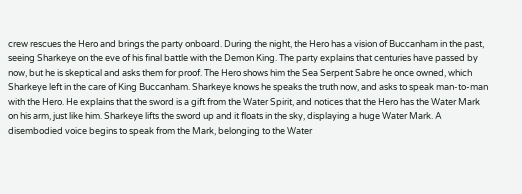crew rescues the Hero and brings the party onboard. During the night, the Hero has a vision of Buccanham in the past, seeing Sharkeye on the eve of his final battle with the Demon King. The party explains that centuries have passed by now, but he is skeptical and asks them for proof. The Hero shows him the Sea Serpent Sabre he once owned, which Sharkeye left in the care of King Buccanham. Sharkeye knows he speaks the truth now, and asks to speak man-to-man with the Hero. He explains that the sword is a gift from the Water Spirit, and notices that the Hero has the Water Mark on his arm, just like him. Sharkeye lifts the sword up and it floats in the sky, displaying a huge Water Mark. A disembodied voice begins to speak from the Mark, belonging to the Water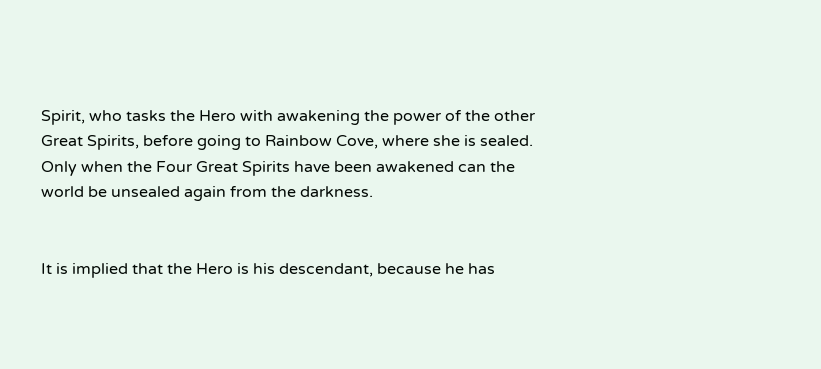Spirit, who tasks the Hero with awakening the power of the other Great Spirits, before going to Rainbow Cove, where she is sealed. Only when the Four Great Spirits have been awakened can the world be unsealed again from the darkness.


It is implied that the Hero is his descendant, because he has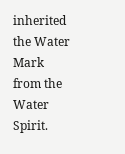inherited the Water Mark from the Water Spirit.